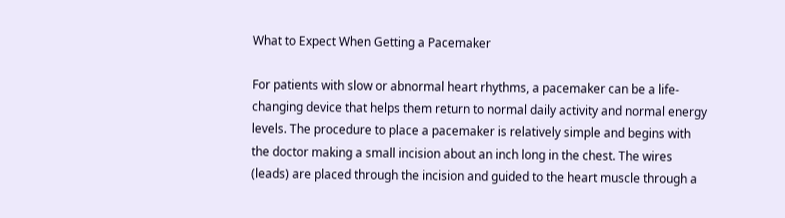What to Expect When Getting a Pacemaker

For patients with slow or abnormal heart rhythms, a pacemaker can be a life-changing device that helps them return to normal daily activity and normal energy levels. The procedure to place a pacemaker is relatively simple and begins with the doctor making a small incision about an inch long in the chest. The wires (leads) are placed through the incision and guided to the heart muscle through a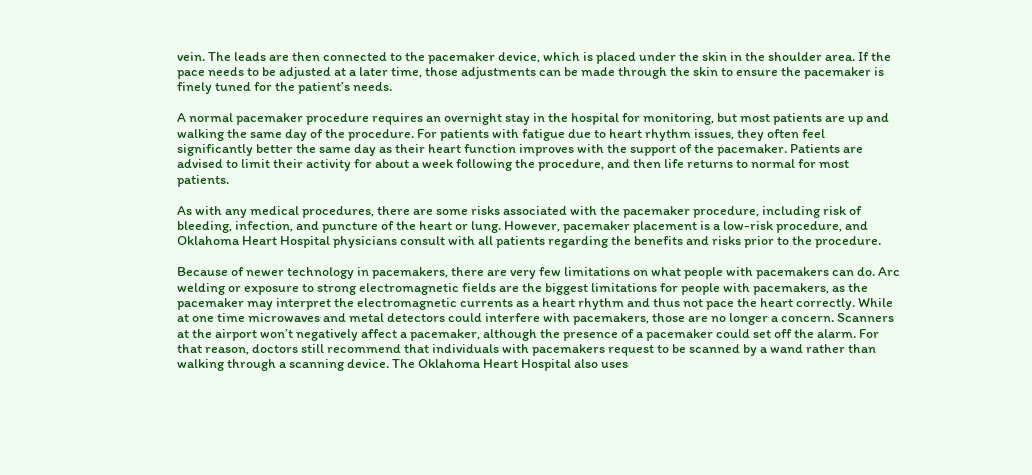vein. The leads are then connected to the pacemaker device, which is placed under the skin in the shoulder area. If the pace needs to be adjusted at a later time, those adjustments can be made through the skin to ensure the pacemaker is finely tuned for the patient’s needs.

A normal pacemaker procedure requires an overnight stay in the hospital for monitoring, but most patients are up and walking the same day of the procedure. For patients with fatigue due to heart rhythm issues, they often feel significantly better the same day as their heart function improves with the support of the pacemaker. Patients are advised to limit their activity for about a week following the procedure, and then life returns to normal for most patients.

As with any medical procedures, there are some risks associated with the pacemaker procedure, including risk of bleeding, infection, and puncture of the heart or lung. However, pacemaker placement is a low-risk procedure, and Oklahoma Heart Hospital physicians consult with all patients regarding the benefits and risks prior to the procedure.

Because of newer technology in pacemakers, there are very few limitations on what people with pacemakers can do. Arc welding or exposure to strong electromagnetic fields are the biggest limitations for people with pacemakers, as the pacemaker may interpret the electromagnetic currents as a heart rhythm and thus not pace the heart correctly. While at one time microwaves and metal detectors could interfere with pacemakers, those are no longer a concern. Scanners at the airport won’t negatively affect a pacemaker, although the presence of a pacemaker could set off the alarm. For that reason, doctors still recommend that individuals with pacemakers request to be scanned by a wand rather than walking through a scanning device. The Oklahoma Heart Hospital also uses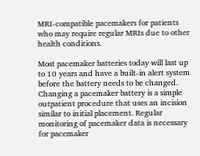MRI-compatible pacemakers for patients who may require regular MRIs due to other health conditions.

Most pacemaker batteries today will last up to 10 years and have a built-in alert system before the battery needs to be changed. Changing a pacemaker battery is a simple outpatient procedure that uses an incision similar to initial placement. Regular monitoring of pacemaker data is necessary for pacemaker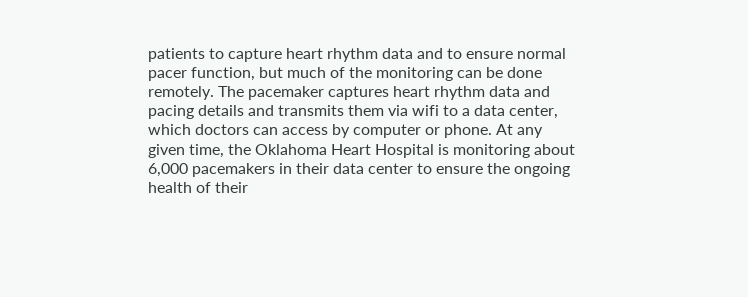patients to capture heart rhythm data and to ensure normal pacer function, but much of the monitoring can be done remotely. The pacemaker captures heart rhythm data and pacing details and transmits them via wifi to a data center, which doctors can access by computer or phone. At any given time, the Oklahoma Heart Hospital is monitoring about 6,000 pacemakers in their data center to ensure the ongoing health of their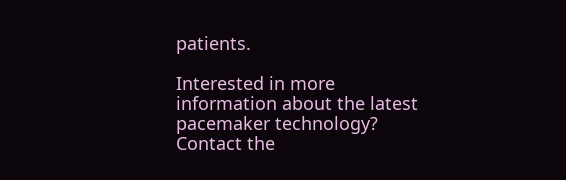patients.

Interested in more information about the latest pacemaker technology? Contact the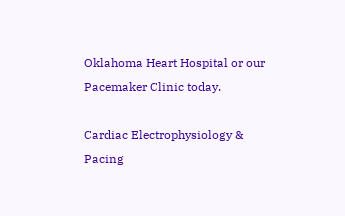Oklahoma Heart Hospital or our Pacemaker Clinic today.

Cardiac Electrophysiology & Pacing